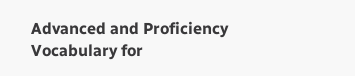Advanced and Proficiency Vocabulary for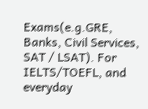Exams(e.g.GRE, Banks, Civil Services, SAT / LSAT). For IELTS/TOEFL, and everyday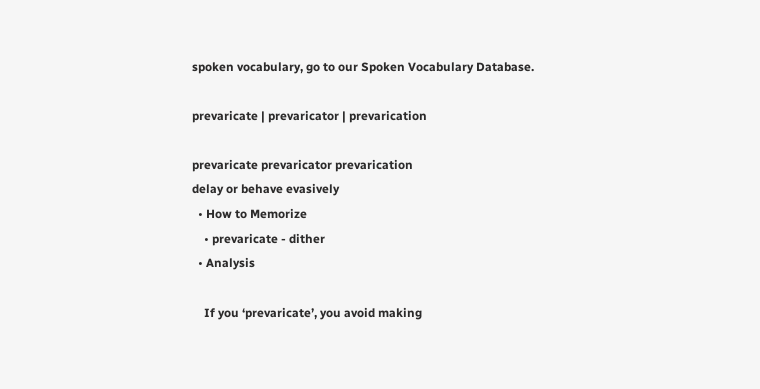spoken vocabulary, go to our Spoken Vocabulary Database.

prevaricate | prevaricator | prevarication

prevaricate prevaricator prevarication
delay or behave evasively
  • How to Memorize
    • prevaricate - dither
  • Analysis

    If you ‘prevaricate’, you avoid making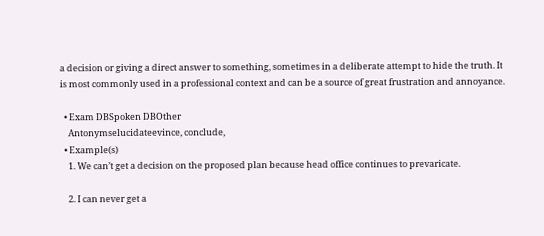a decision or giving a direct answer to something, sometimes in a deliberate attempt to hide the truth. It is most commonly used in a professional context and can be a source of great frustration and annoyance.

  • Exam DBSpoken DBOther
    Antonymselucidateevince, conclude,
  • Example(s)
    1. We can’t get a decision on the proposed plan because head office continues to prevaricate.

    2. I can never get a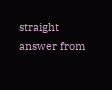straight answer from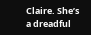Claire. She’s a dreadful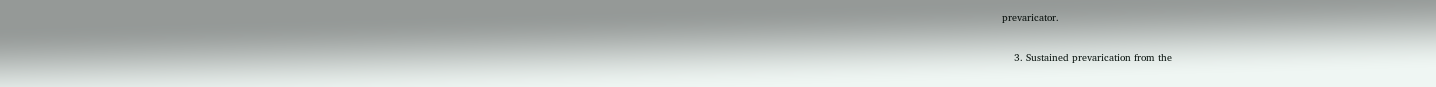prevaricator.

    3. Sustained prevarication from the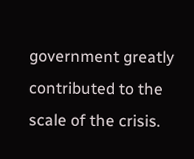government greatly contributed to the scale of the crisis.